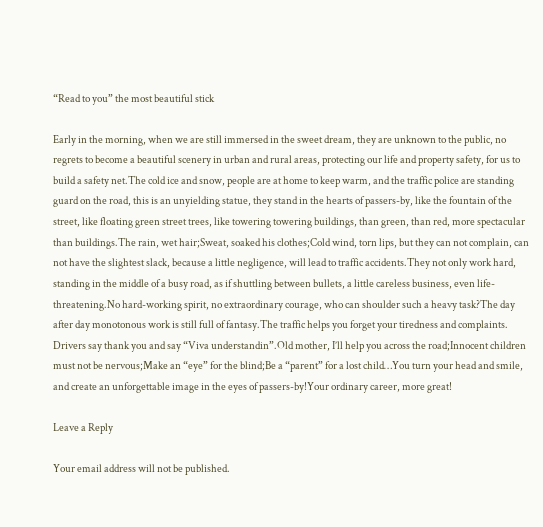“Read to you” the most beautiful stick

Early in the morning, when we are still immersed in the sweet dream, they are unknown to the public, no regrets to become a beautiful scenery in urban and rural areas, protecting our life and property safety, for us to build a safety net.The cold ice and snow, people are at home to keep warm, and the traffic police are standing guard on the road, this is an unyielding statue, they stand in the hearts of passers-by, like the fountain of the street, like floating green street trees, like towering towering buildings, than green, than red, more spectacular than buildings.The rain, wet hair;Sweat, soaked his clothes;Cold wind, torn lips, but they can not complain, can not have the slightest slack, because a little negligence, will lead to traffic accidents.They not only work hard, standing in the middle of a busy road, as if shuttling between bullets, a little careless business, even life-threatening.No hard-working spirit, no extraordinary courage, who can shoulder such a heavy task?The day after day monotonous work is still full of fantasy.The traffic helps you forget your tiredness and complaints. Drivers say thank you and say “Viva understandin”.Old mother, I’ll help you across the road;Innocent children must not be nervous;Make an “eye” for the blind;Be a “parent” for a lost child…You turn your head and smile, and create an unforgettable image in the eyes of passers-by!Your ordinary career, more great!

Leave a Reply

Your email address will not be published.